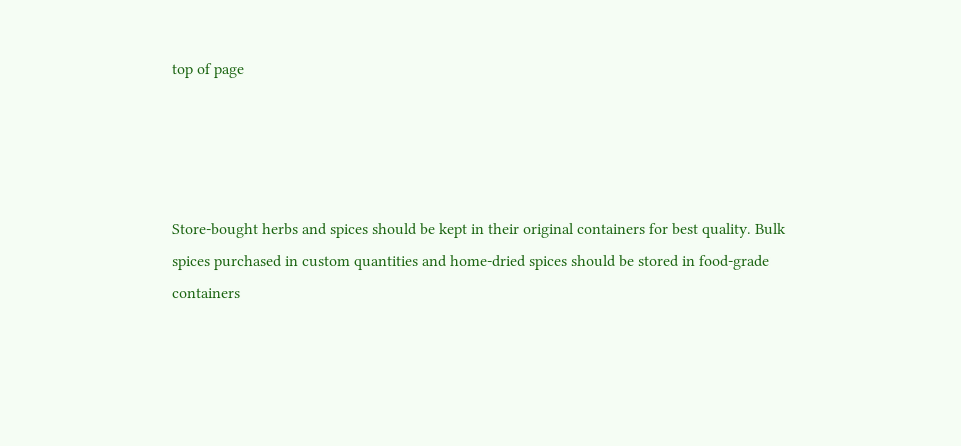top of page




Store-bought herbs and spices should be kept in their original containers for best quality. Bulk spices purchased in custom quantities and home-dried spices should be stored in food-grade containers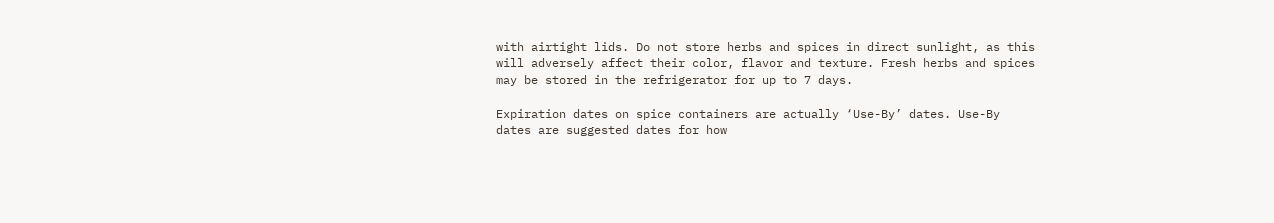with airtight lids. Do not store herbs and spices in direct sunlight, as this will adversely affect their color, flavor and texture. Fresh herbs and spices may be stored in the refrigerator for up to 7 days.

Expiration dates on spice containers are actually ‘Use-By’ dates. Use-By dates are suggested dates for how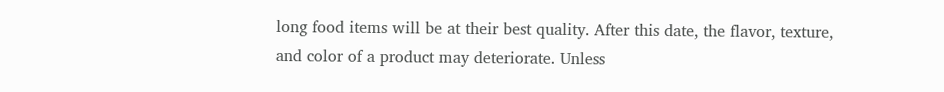long food items will be at their best quality. After this date, the flavor, texture, and color of a product may deteriorate. Unless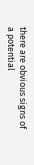there are obvious signs of a potential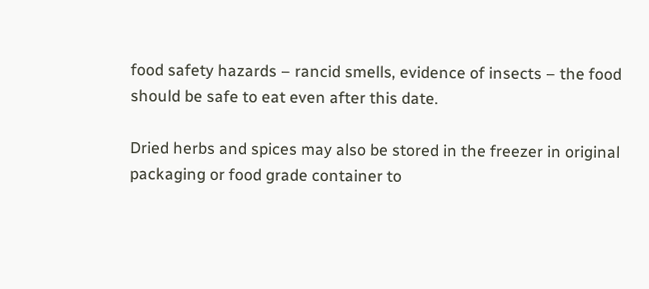food safety hazards – rancid smells, evidence of insects – the food should be safe to eat even after this date.

Dried herbs and spices may also be stored in the freezer in original packaging or food grade container to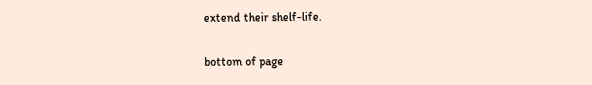extend their shelf-life.

bottom of page